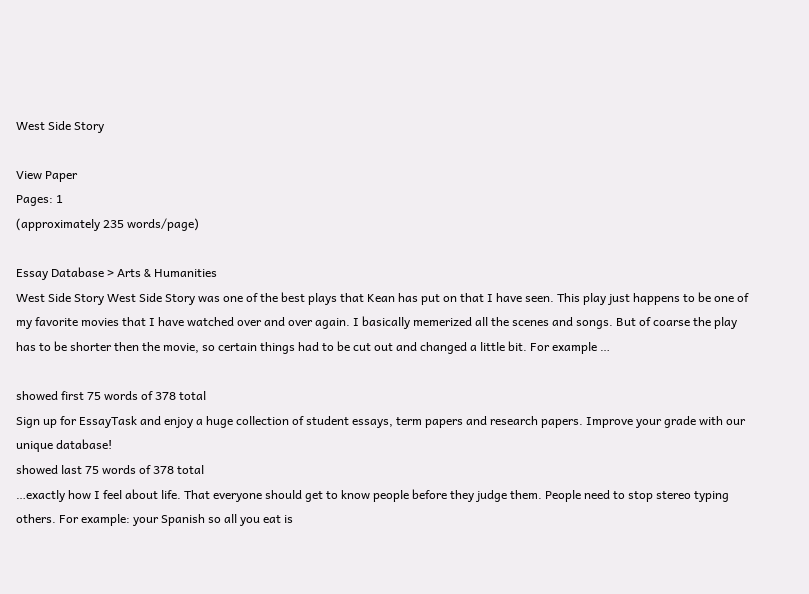West Side Story

View Paper
Pages: 1
(approximately 235 words/page)

Essay Database > Arts & Humanities
West Side Story West Side Story was one of the best plays that Kean has put on that I have seen. This play just happens to be one of my favorite movies that I have watched over and over again. I basically memerized all the scenes and songs. But of coarse the play has to be shorter then the movie, so certain things had to be cut out and changed a little bit. For example …

showed first 75 words of 378 total
Sign up for EssayTask and enjoy a huge collection of student essays, term papers and research papers. Improve your grade with our unique database!
showed last 75 words of 378 total
…exactly how I feel about life. That everyone should get to know people before they judge them. People need to stop stereo typing others. For example: your Spanish so all you eat is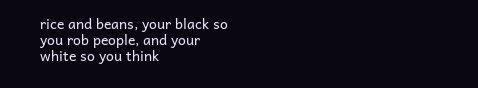rice and beans, your black so you rob people, and your white so you think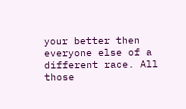your better then everyone else of a different race. All those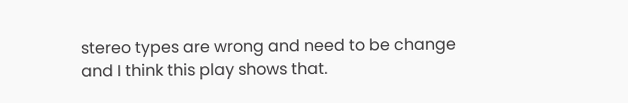stereo types are wrong and need to be change and I think this play shows that.